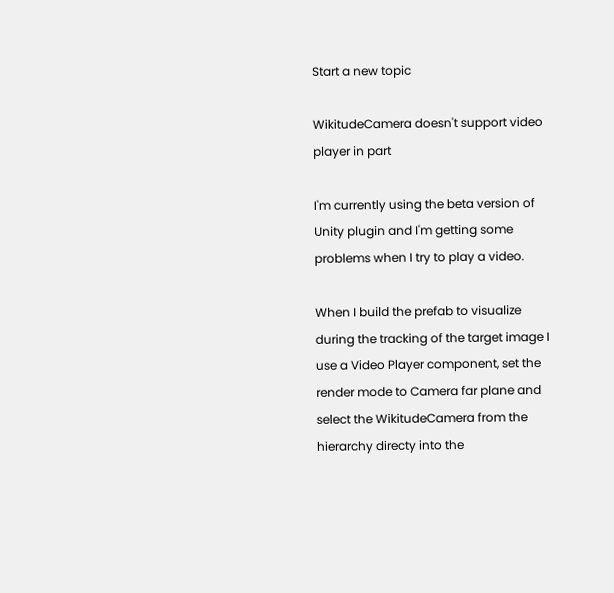Start a new topic

WikitudeCamera doesn't support video player in part

I'm currently using the beta version of Unity plugin and I'm getting some problems when I try to play a video.

When I build the prefab to visualize during the tracking of the target image I use a Video Player component, set the render mode to Camera far plane and select the WikitudeCamera from the hierarchy directy into the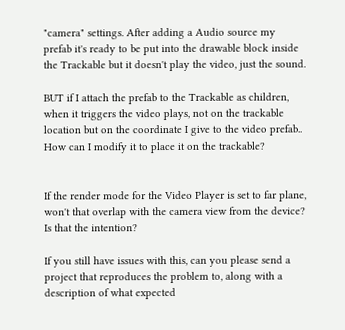"camera" settings. After adding a Audio source my prefab it's ready to be put into the drawable block inside the Trackable but it doesn't play the video, just the sound.

BUT if I attach the prefab to the Trackable as children, when it triggers the video plays, not on the trackable location but on the coordinate I give to the video prefab..
How can I modify it to place it on the trackable?


If the render mode for the Video Player is set to far plane, won't that overlap with the camera view from the device? Is that the intention?

If you still have issues with this, can you please send a project that reproduces the problem to, along with a description of what expected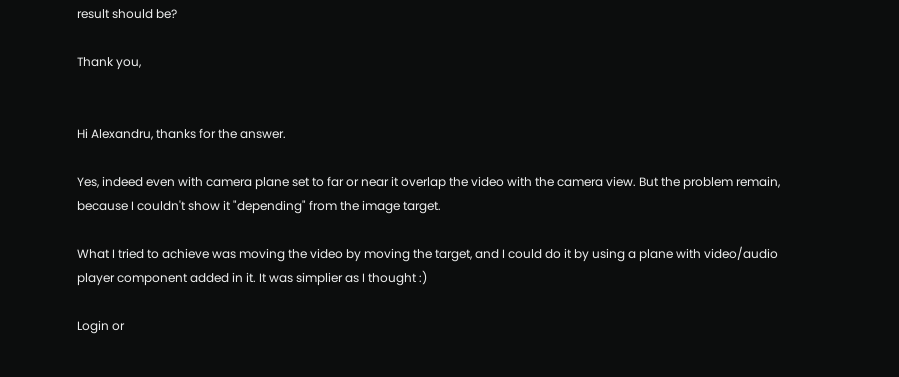result should be?

Thank you,


Hi Alexandru, thanks for the answer.

Yes, indeed even with camera plane set to far or near it overlap the video with the camera view. But the problem remain, because I couldn't show it "depending" from the image target.

What I tried to achieve was moving the video by moving the target, and I could do it by using a plane with video/audio player component added in it. It was simplier as I thought :)

Login or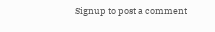Signup to post a comment